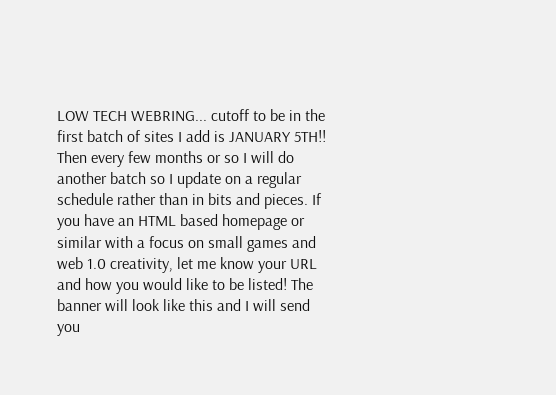LOW TECH WEBRING... cutoff to be in the first batch of sites I add is JANUARY 5TH!! Then every few months or so I will do another batch so I update on a regular schedule rather than in bits and pieces. If you have an HTML based homepage or similar with a focus on small games and web 1.0 creativity, let me know your URL and how you would like to be listed! The banner will look like this and I will send you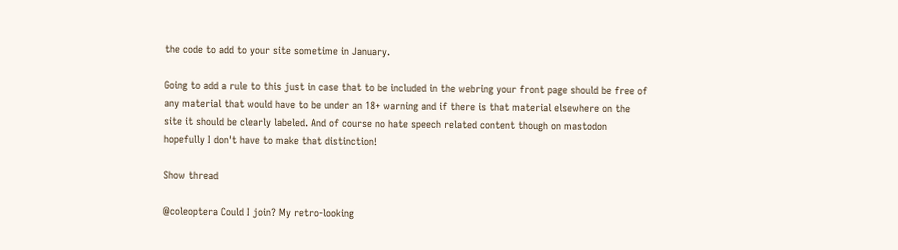the code to add to your site sometime in January.

Going to add a rule to this just in case that to be included in the webring your front page should be free of any material that would have to be under an 18+ warning and if there is that material elsewhere on the site it should be clearly labeled. And of course no hate speech related content though on mastodon hopefully I don't have to make that distinction!

Show thread

@coleoptera Could I join? My retro-looking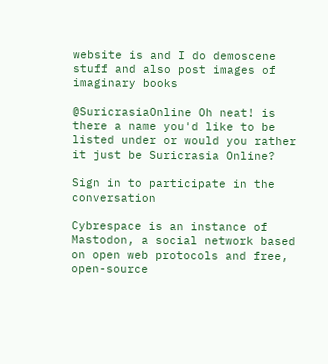website is and I do demoscene stuff and also post images of imaginary books

@SuricrasiaOnline Oh neat! is there a name you'd like to be listed under or would you rather it just be Suricrasia Online?

Sign in to participate in the conversation

Cybrespace is an instance of Mastodon, a social network based on open web protocols and free, open-source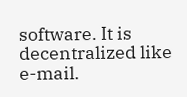software. It is decentralized like e-mail.